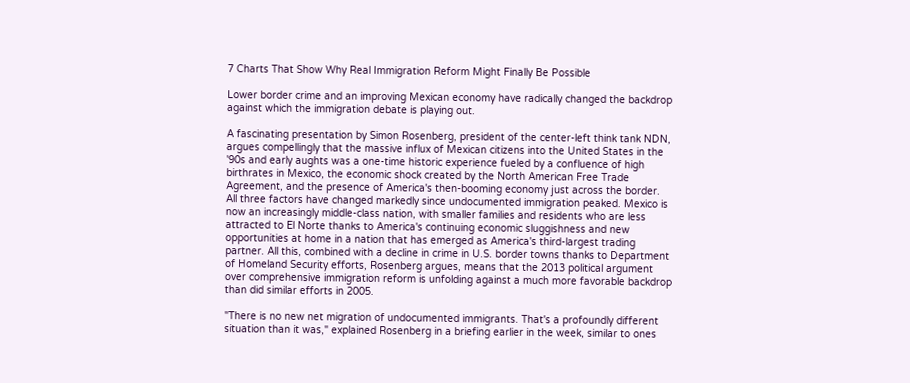7 Charts That Show Why Real Immigration Reform Might Finally Be Possible

Lower border crime and an improving Mexican economy have radically changed the backdrop against which the immigration debate is playing out.

A fascinating presentation by Simon Rosenberg, president of the center-left think tank NDN, argues compellingly that the massive influx of Mexican citizens into the United States in the '90s and early aughts was a one-time historic experience fueled by a confluence of high birthrates in Mexico, the economic shock created by the North American Free Trade Agreement, and the presence of America's then-booming economy just across the border. All three factors have changed markedly since undocumented immigration peaked. Mexico is now an increasingly middle-class nation, with smaller families and residents who are less attracted to El Norte thanks to America's continuing economic sluggishness and new opportunities at home in a nation that has emerged as America's third-largest trading partner. All this, combined with a decline in crime in U.S. border towns thanks to Department of Homeland Security efforts, Rosenberg argues, means that the 2013 political argument over comprehensive immigration reform is unfolding against a much more favorable backdrop than did similar efforts in 2005.

"There is no new net migration of undocumented immigrants. That's a profoundly different situation than it was," explained Rosenberg in a briefing earlier in the week, similar to ones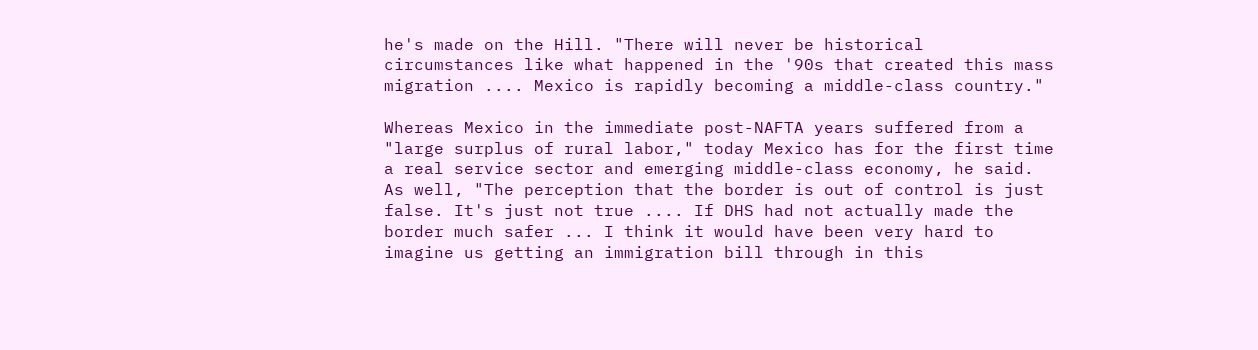he's made on the Hill. "There will never be historical circumstances like what happened in the '90s that created this mass migration .... Mexico is rapidly becoming a middle-class country."

Whereas Mexico in the immediate post-NAFTA years suffered from a "large surplus of rural labor," today Mexico has for the first time a real service sector and emerging middle-class economy, he said. As well, "The perception that the border is out of control is just false. It's just not true .... If DHS had not actually made the border much safer ... I think it would have been very hard to imagine us getting an immigration bill through in this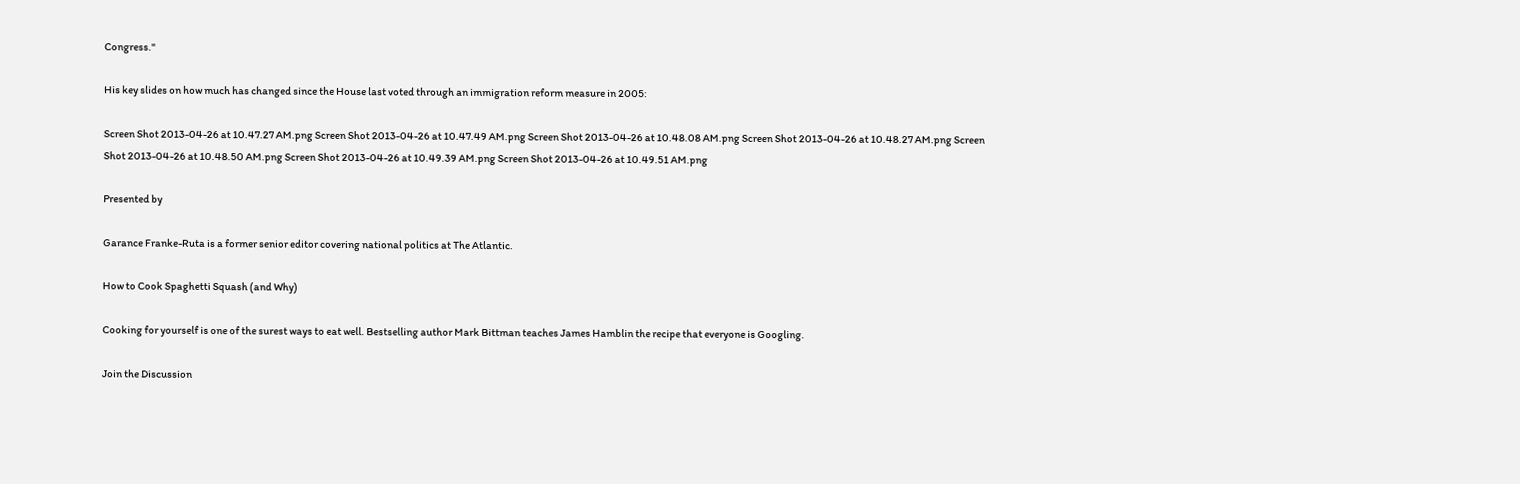Congress."

His key slides on how much has changed since the House last voted through an immigration reform measure in 2005:

Screen Shot 2013-04-26 at 10.47.27 AM.png Screen Shot 2013-04-26 at 10.47.49 AM.png Screen Shot 2013-04-26 at 10.48.08 AM.png Screen Shot 2013-04-26 at 10.48.27 AM.png Screen Shot 2013-04-26 at 10.48.50 AM.png Screen Shot 2013-04-26 at 10.49.39 AM.png Screen Shot 2013-04-26 at 10.49.51 AM.png

Presented by

Garance Franke-Ruta is a former senior editor covering national politics at The Atlantic.

How to Cook Spaghetti Squash (and Why)

Cooking for yourself is one of the surest ways to eat well. Bestselling author Mark Bittman teaches James Hamblin the recipe that everyone is Googling.

Join the Discussion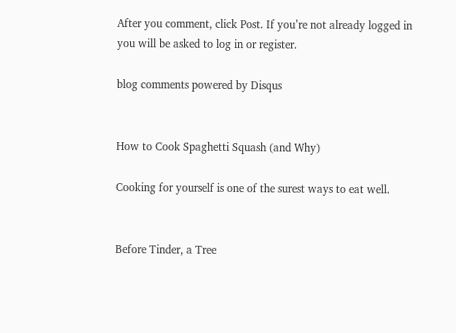After you comment, click Post. If you’re not already logged in you will be asked to log in or register.

blog comments powered by Disqus


How to Cook Spaghetti Squash (and Why)

Cooking for yourself is one of the surest ways to eat well.


Before Tinder, a Tree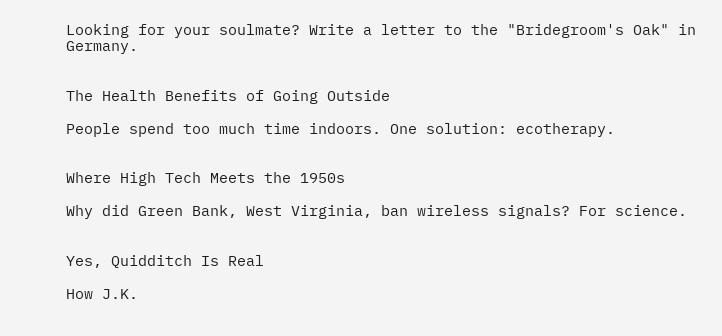Looking for your soulmate? Write a letter to the "Bridegroom's Oak" in Germany.


The Health Benefits of Going Outside

People spend too much time indoors. One solution: ecotherapy.


Where High Tech Meets the 1950s

Why did Green Bank, West Virginia, ban wireless signals? For science.


Yes, Quidditch Is Real

How J.K.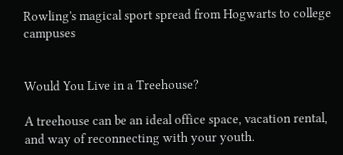Rowling's magical sport spread from Hogwarts to college campuses


Would You Live in a Treehouse?

A treehouse can be an ideal office space, vacation rental, and way of reconnecting with your youth.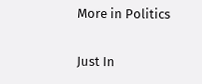More in Politics

Just In